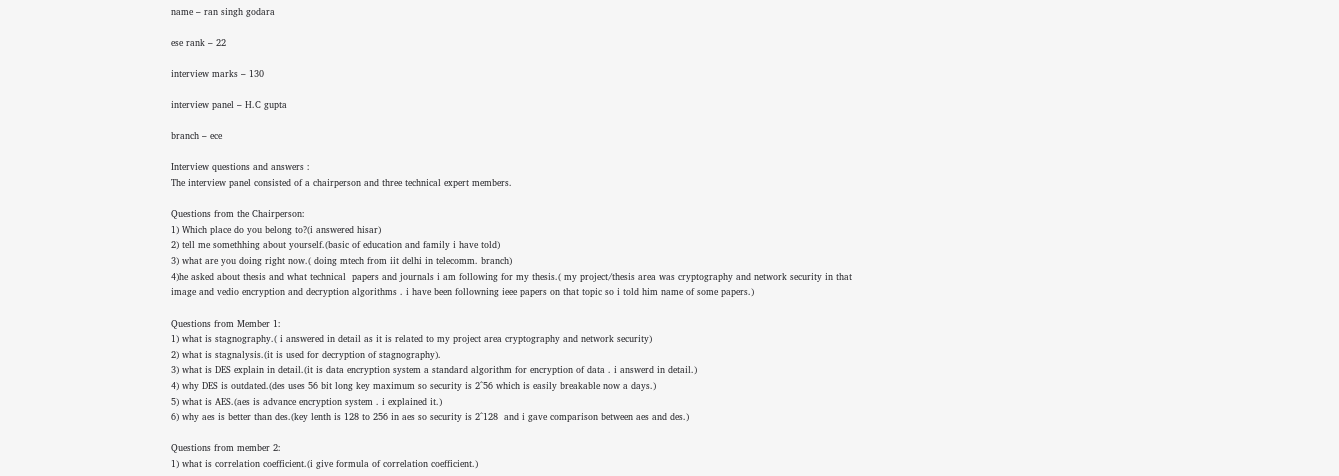name – ran singh godara

ese rank – 22

interview marks – 130

interview panel – H.C gupta

branch – ece

Interview questions and answers :
The interview panel consisted of a chairperson and three technical expert members.

Questions from the Chairperson:
1) Which place do you belong to?(i answered hisar)
2) tell me somethhing about yourself.(basic of education and family i have told)
3) what are you doing right now.( doing mtech from iit delhi in telecomm. branch)
4)he asked about thesis and what technical  papers and journals i am following for my thesis.( my project/thesis area was cryptography and network security in that
image and vedio encryption and decryption algorithms . i have been followning ieee papers on that topic so i told him name of some papers.)

Questions from Member 1:
1) what is stagnography.( i answered in detail as it is related to my project area cryptography and network security)
2) what is stagnalysis.(it is used for decryption of stagnography).
3) what is DES explain in detail.(it is data encryption system a standard algorithm for encryption of data . i answerd in detail.)
4) why DES is outdated.(des uses 56 bit long key maximum so security is 2^56 which is easily breakable now a days.)
5) what is AES.(aes is advance encryption system . i explained it.)
6) why aes is better than des.(key lenth is 128 to 256 in aes so security is 2^128  and i gave comparison between aes and des.)

Questions from member 2:
1) what is correlation coefficient.(i give formula of correlation coefficient.)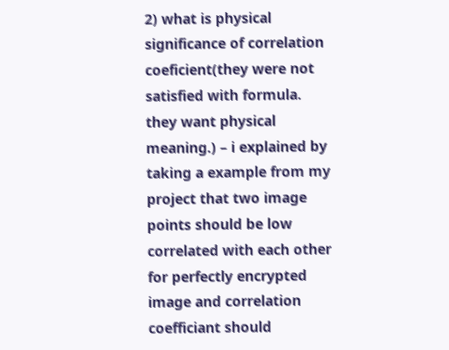2) what is physical significance of correlation coeficient(they were not satisfied with formula. they want physical meaning.) – i explained by
taking a example from my project that two image points should be low correlated with each other for perfectly encrypted image and correlation
coefficiant should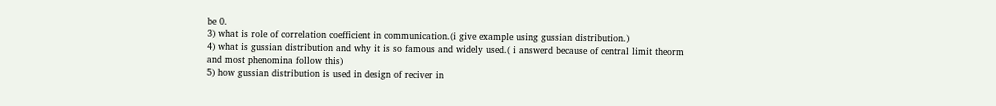be 0.
3) what is role of correlation coefficient in communication.(i give example using gussian distribution.)
4) what is gussian distribution and why it is so famous and widely used.( i answerd because of central limit theorm and most phenomina follow this)
5) how gussian distribution is used in design of reciver in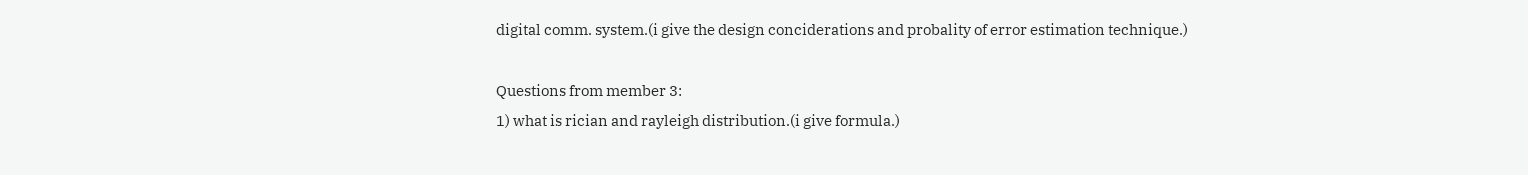digital comm. system.(i give the design conciderations and probality of error estimation technique.)

Questions from member 3:
1) what is rician and rayleigh distribution.(i give formula.)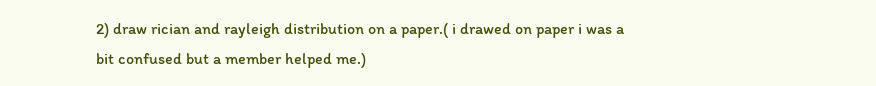2) draw rician and rayleigh distribution on a paper.( i drawed on paper i was a bit confused but a member helped me.)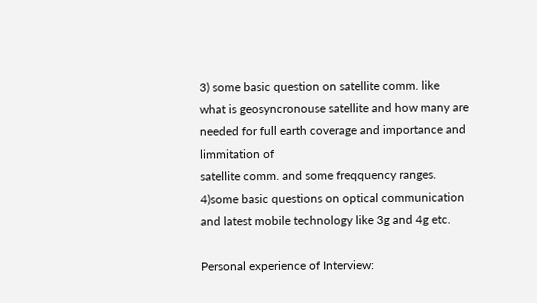3) some basic question on satellite comm. like  what is geosyncronouse satellite and how many are needed for full earth coverage and importance and limmitation of
satellite comm. and some freqquency ranges.
4)some basic questions on optical communication and latest mobile technology like 3g and 4g etc.

Personal experience of Interview: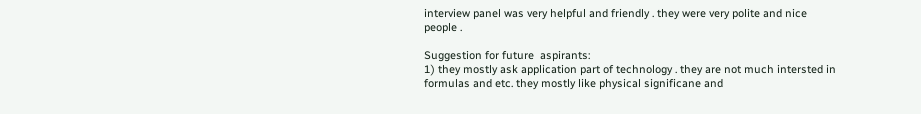interview panel was very helpful and friendly . they were very polite and nice people .

Suggestion for future  aspirants:
1) they mostly ask application part of technology . they are not much intersted in formulas and etc. they mostly like physical significane and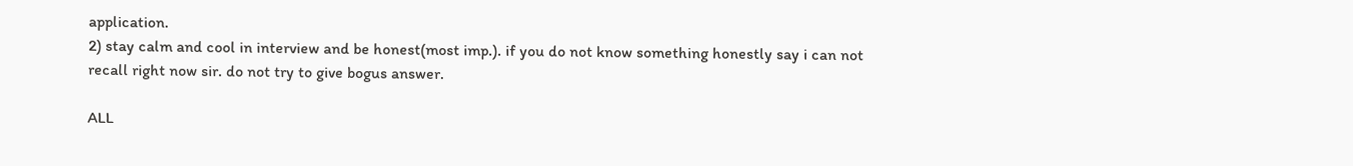application.
2) stay calm and cool in interview and be honest(most imp.). if you do not know something honestly say i can not recall right now sir. do not try to give bogus answer.

ALL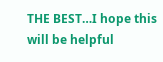THE BEST…I hope this will be helpful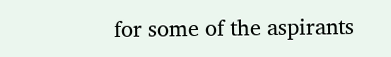for some of the aspirants